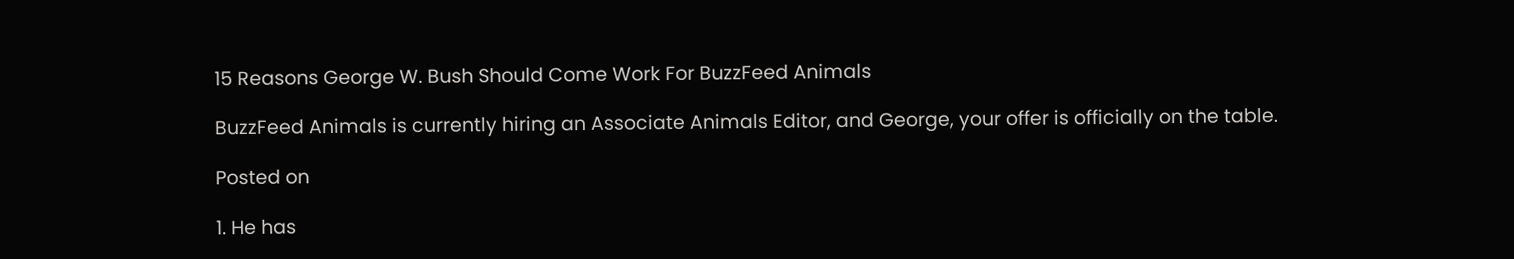15 Reasons George W. Bush Should Come Work For BuzzFeed Animals

BuzzFeed Animals is currently hiring an Associate Animals Editor, and George, your offer is officially on the table.

Posted on

1. He has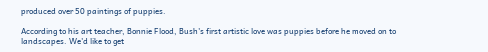produced over 50 paintings of puppies.

According to his art teacher, Bonnie Flood, Bush's first artistic love was puppies before he moved on to landscapes. We'd like to get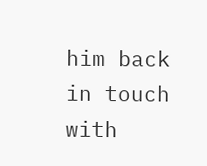him back in touch with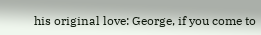his original love: George, if you come to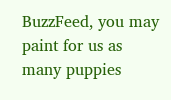BuzzFeed, you may paint for us as many puppies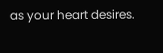as your heart desires.